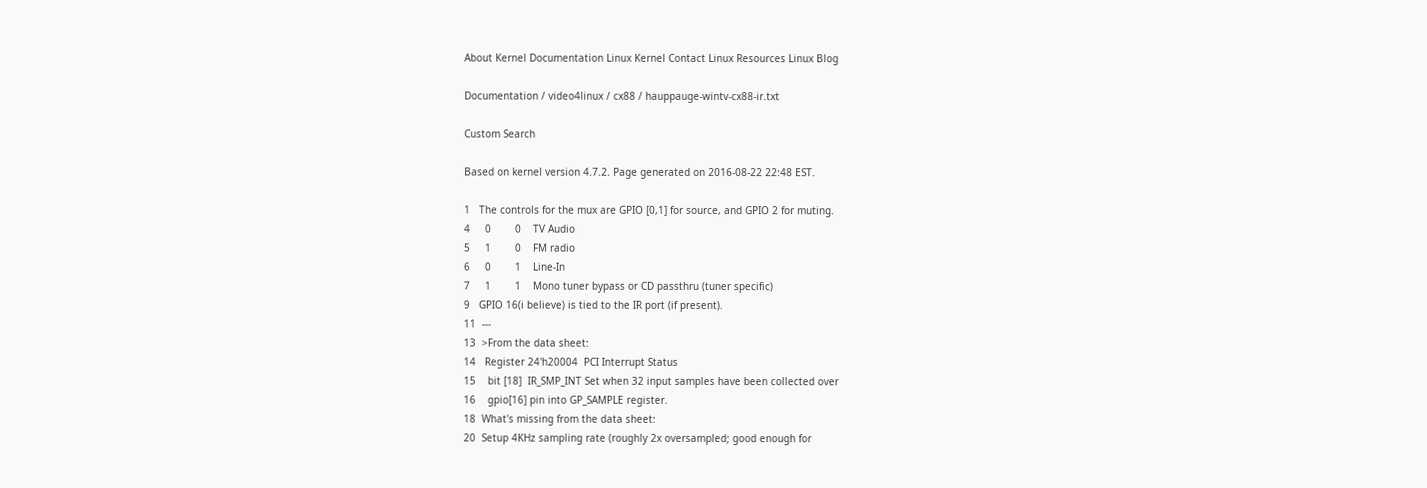About Kernel Documentation Linux Kernel Contact Linux Resources Linux Blog

Documentation / video4linux / cx88 / hauppauge-wintv-cx88-ir.txt

Custom Search

Based on kernel version 4.7.2. Page generated on 2016-08-22 22:48 EST.

1   The controls for the mux are GPIO [0,1] for source, and GPIO 2 for muting.
4     0        0    TV Audio
5     1        0    FM radio
6     0        1    Line-In
7     1        1    Mono tuner bypass or CD passthru (tuner specific)
9   GPIO 16(i believe) is tied to the IR port (if present).
11  ---
13  >From the data sheet:
14   Register 24'h20004  PCI Interrupt Status
15    bit [18]  IR_SMP_INT Set when 32 input samples have been collected over
16    gpio[16] pin into GP_SAMPLE register.
18  What's missing from the data sheet:
20  Setup 4KHz sampling rate (roughly 2x oversampled; good enough for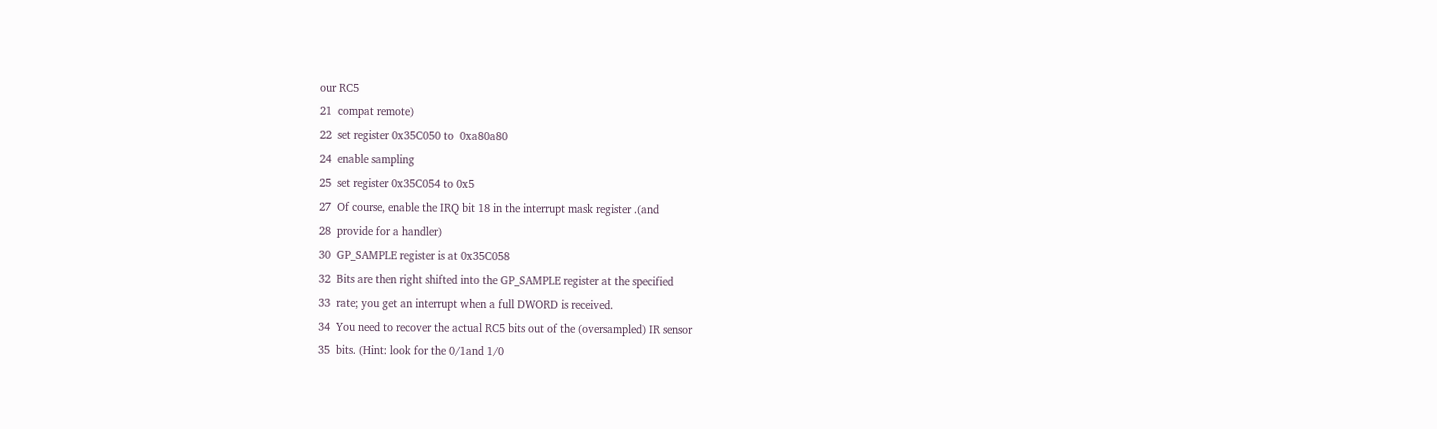our RC5
21  compat remote)
22  set register 0x35C050 to  0xa80a80
24  enable sampling
25  set register 0x35C054 to 0x5
27  Of course, enable the IRQ bit 18 in the interrupt mask register .(and
28  provide for a handler)
30  GP_SAMPLE register is at 0x35C058
32  Bits are then right shifted into the GP_SAMPLE register at the specified
33  rate; you get an interrupt when a full DWORD is received.
34  You need to recover the actual RC5 bits out of the (oversampled) IR sensor
35  bits. (Hint: look for the 0/1and 1/0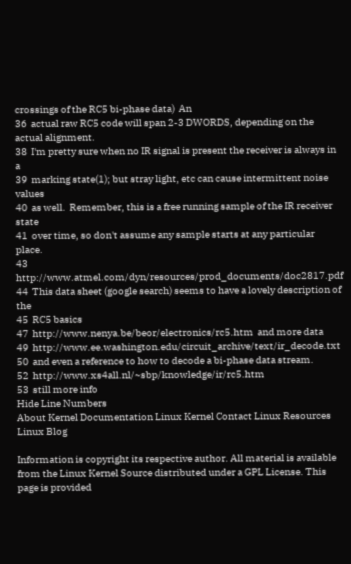crossings of the RC5 bi-phase data)  An
36  actual raw RC5 code will span 2-3 DWORDS, depending on the actual alignment.
38  I'm pretty sure when no IR signal is present the receiver is always in a
39  marking state(1); but stray light, etc can cause intermittent noise values
40  as well.  Remember, this is a free running sample of the IR receiver state
41  over time, so don't assume any sample starts at any particular place.
43  http://www.atmel.com/dyn/resources/prod_documents/doc2817.pdf
44  This data sheet (google search) seems to have a lovely description of the
45  RC5 basics
47  http://www.nenya.be/beor/electronics/rc5.htm  and more data
49  http://www.ee.washington.edu/circuit_archive/text/ir_decode.txt
50  and even a reference to how to decode a bi-phase data stream.
52  http://www.xs4all.nl/~sbp/knowledge/ir/rc5.htm
53  still more info
Hide Line Numbers
About Kernel Documentation Linux Kernel Contact Linux Resources Linux Blog

Information is copyright its respective author. All material is available from the Linux Kernel Source distributed under a GPL License. This page is provided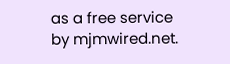as a free service by mjmwired.net.